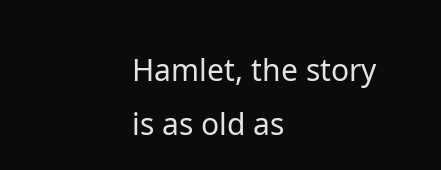Hamlet, the story is as old as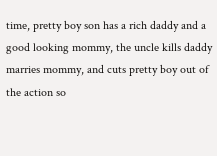time, pretty boy son has a rich daddy and a good looking mommy, the uncle kills daddy marries mommy, and cuts pretty boy out of the action so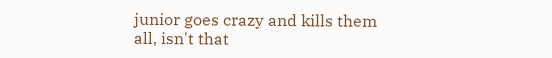junior goes crazy and kills them all, isn't that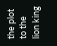the plot to the lion king